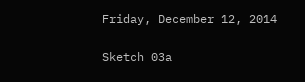Friday, December 12, 2014

Sketch 03a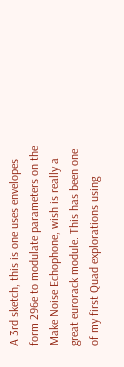A 3rd sketch, this is one uses envelopes form 296e to modulate parameters on the Make Noise Echophone, wish is really a great eurorack module. This has been one of my first Quad explorations using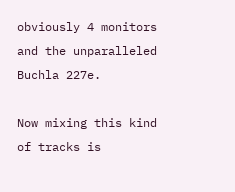obviously 4 monitors and the unparalleled Buchla 227e.

Now mixing this kind of tracks is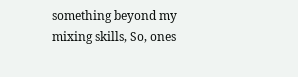something beyond my mixing skills, So, ones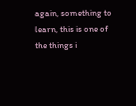again, something to learn, this is one of the things i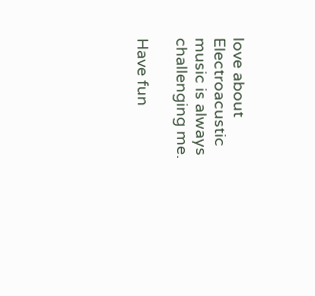love about Electroacustic music is always challenging me.

Have fun